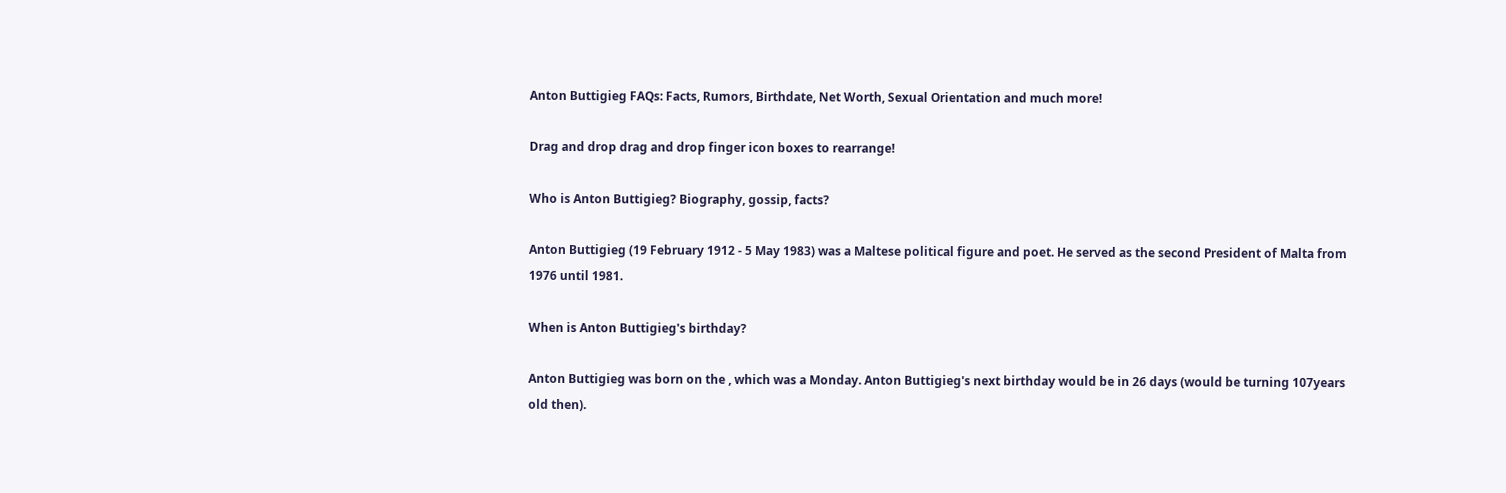Anton Buttigieg FAQs: Facts, Rumors, Birthdate, Net Worth, Sexual Orientation and much more!

Drag and drop drag and drop finger icon boxes to rearrange!

Who is Anton Buttigieg? Biography, gossip, facts?

Anton Buttigieg (19 February 1912 - 5 May 1983) was a Maltese political figure and poet. He served as the second President of Malta from 1976 until 1981.

When is Anton Buttigieg's birthday?

Anton Buttigieg was born on the , which was a Monday. Anton Buttigieg's next birthday would be in 26 days (would be turning 107years old then).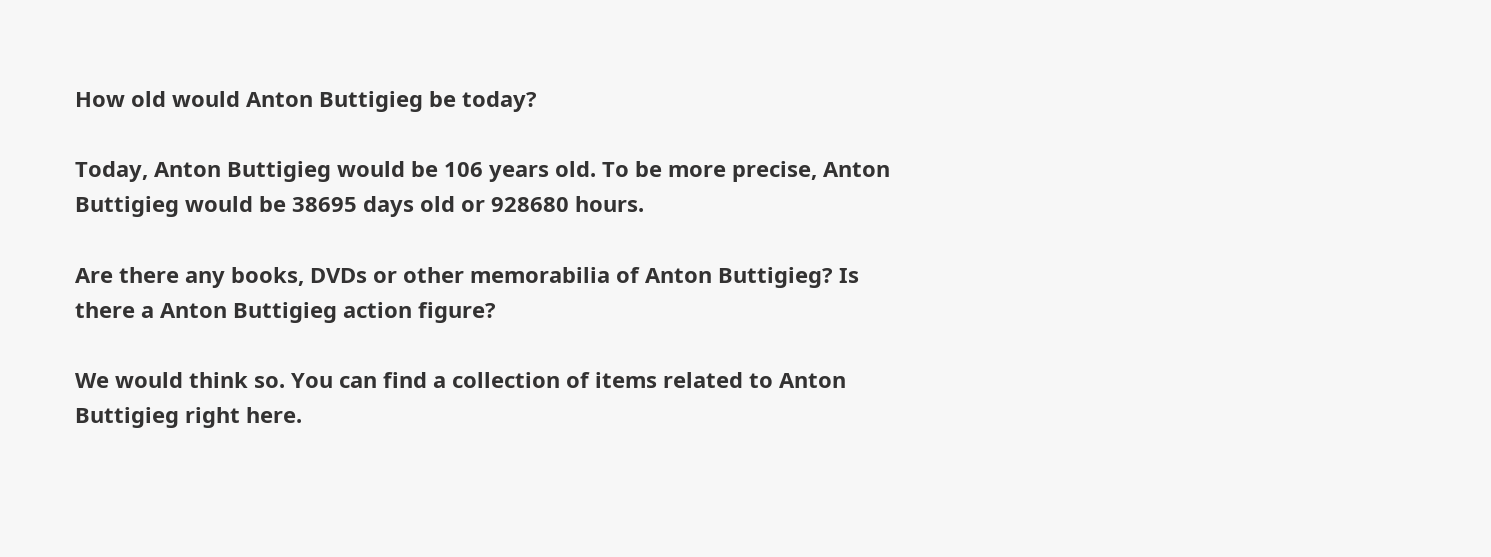How old would Anton Buttigieg be today?

Today, Anton Buttigieg would be 106 years old. To be more precise, Anton Buttigieg would be 38695 days old or 928680 hours.

Are there any books, DVDs or other memorabilia of Anton Buttigieg? Is there a Anton Buttigieg action figure?

We would think so. You can find a collection of items related to Anton Buttigieg right here.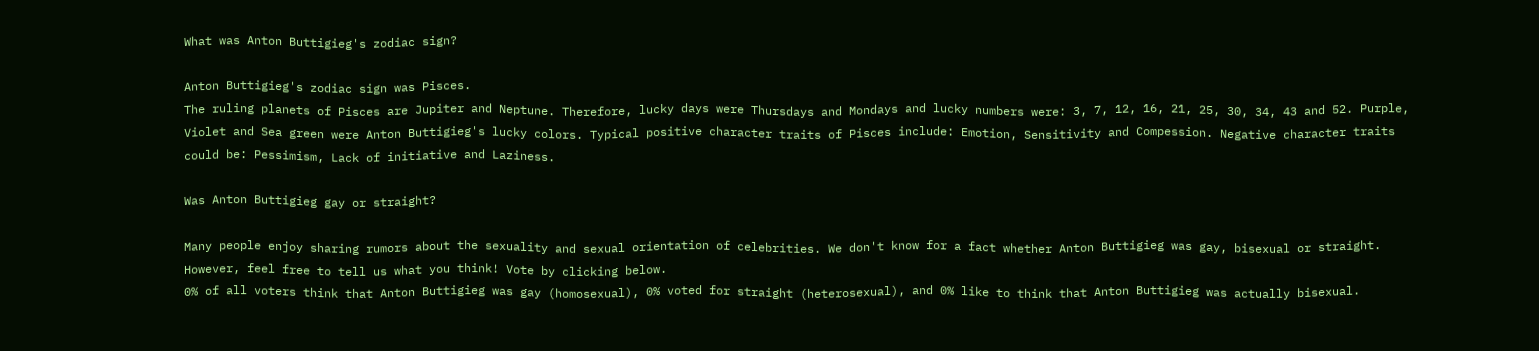What was Anton Buttigieg's zodiac sign?

Anton Buttigieg's zodiac sign was Pisces.
The ruling planets of Pisces are Jupiter and Neptune. Therefore, lucky days were Thursdays and Mondays and lucky numbers were: 3, 7, 12, 16, 21, 25, 30, 34, 43 and 52. Purple, Violet and Sea green were Anton Buttigieg's lucky colors. Typical positive character traits of Pisces include: Emotion, Sensitivity and Compession. Negative character traits could be: Pessimism, Lack of initiative and Laziness.

Was Anton Buttigieg gay or straight?

Many people enjoy sharing rumors about the sexuality and sexual orientation of celebrities. We don't know for a fact whether Anton Buttigieg was gay, bisexual or straight. However, feel free to tell us what you think! Vote by clicking below.
0% of all voters think that Anton Buttigieg was gay (homosexual), 0% voted for straight (heterosexual), and 0% like to think that Anton Buttigieg was actually bisexual.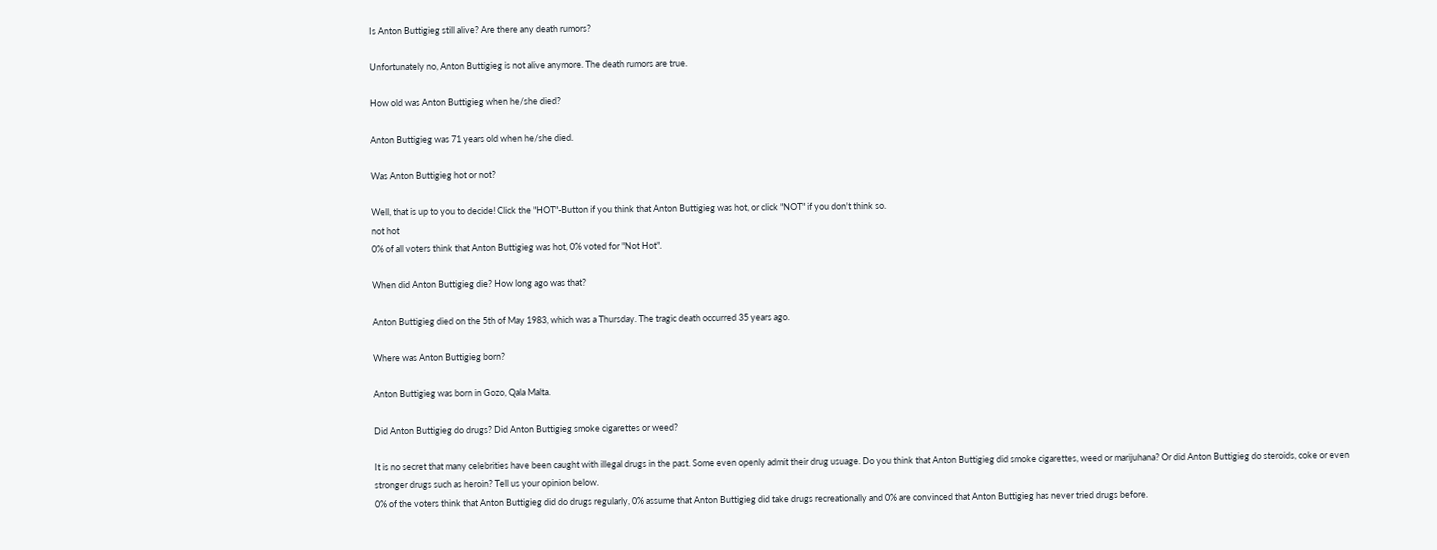Is Anton Buttigieg still alive? Are there any death rumors?

Unfortunately no, Anton Buttigieg is not alive anymore. The death rumors are true.

How old was Anton Buttigieg when he/she died?

Anton Buttigieg was 71 years old when he/she died.

Was Anton Buttigieg hot or not?

Well, that is up to you to decide! Click the "HOT"-Button if you think that Anton Buttigieg was hot, or click "NOT" if you don't think so.
not hot
0% of all voters think that Anton Buttigieg was hot, 0% voted for "Not Hot".

When did Anton Buttigieg die? How long ago was that?

Anton Buttigieg died on the 5th of May 1983, which was a Thursday. The tragic death occurred 35 years ago.

Where was Anton Buttigieg born?

Anton Buttigieg was born in Gozo, Qala Malta.

Did Anton Buttigieg do drugs? Did Anton Buttigieg smoke cigarettes or weed?

It is no secret that many celebrities have been caught with illegal drugs in the past. Some even openly admit their drug usuage. Do you think that Anton Buttigieg did smoke cigarettes, weed or marijuhana? Or did Anton Buttigieg do steroids, coke or even stronger drugs such as heroin? Tell us your opinion below.
0% of the voters think that Anton Buttigieg did do drugs regularly, 0% assume that Anton Buttigieg did take drugs recreationally and 0% are convinced that Anton Buttigieg has never tried drugs before.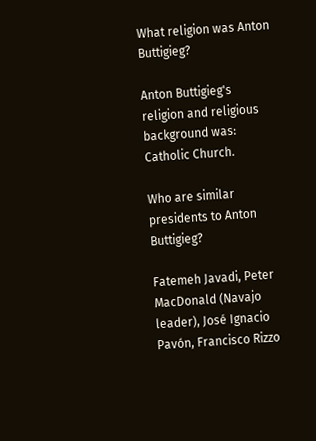What religion was Anton Buttigieg?

Anton Buttigieg's religion and religious background was: Catholic Church.

Who are similar presidents to Anton Buttigieg?

Fatemeh Javadi, Peter MacDonald (Navajo leader), José Ignacio Pavón, Francisco Rizzo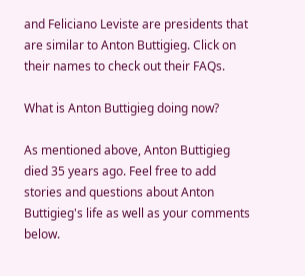and Feliciano Leviste are presidents that are similar to Anton Buttigieg. Click on their names to check out their FAQs.

What is Anton Buttigieg doing now?

As mentioned above, Anton Buttigieg died 35 years ago. Feel free to add stories and questions about Anton Buttigieg's life as well as your comments below.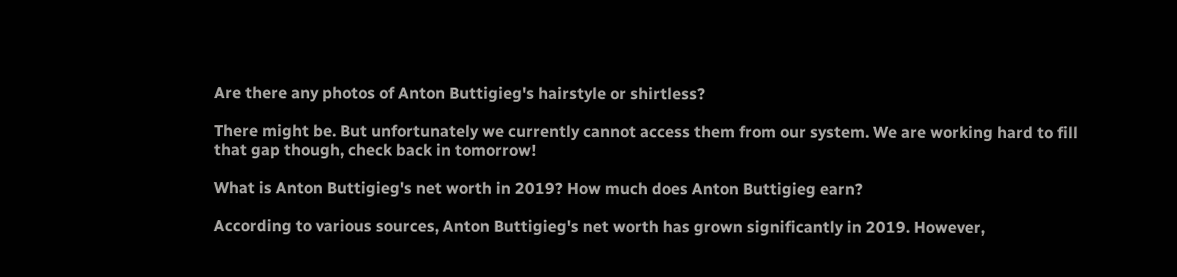Are there any photos of Anton Buttigieg's hairstyle or shirtless?

There might be. But unfortunately we currently cannot access them from our system. We are working hard to fill that gap though, check back in tomorrow!

What is Anton Buttigieg's net worth in 2019? How much does Anton Buttigieg earn?

According to various sources, Anton Buttigieg's net worth has grown significantly in 2019. However,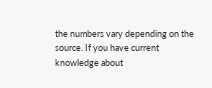the numbers vary depending on the source. If you have current knowledge about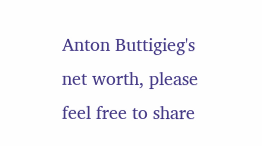Anton Buttigieg's net worth, please feel free to share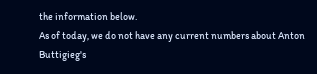the information below.
As of today, we do not have any current numbers about Anton Buttigieg's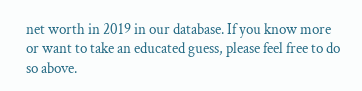net worth in 2019 in our database. If you know more or want to take an educated guess, please feel free to do so above.